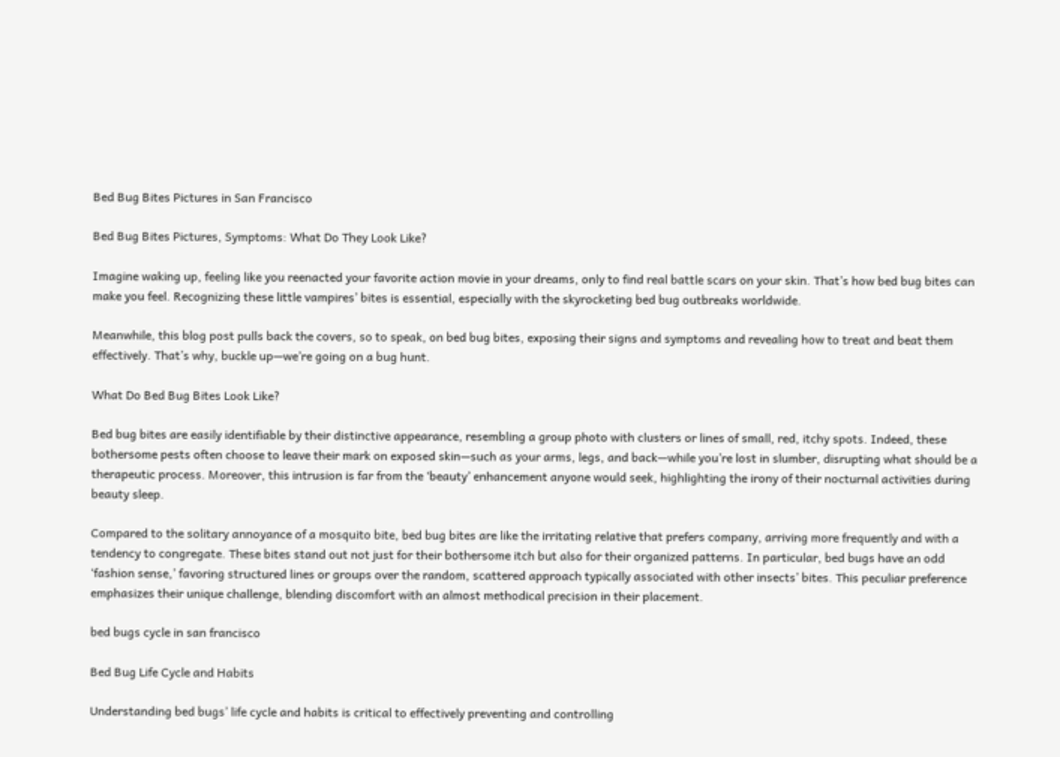Bed Bug Bites Pictures in San Francisco

Bed Bug Bites Pictures, Symptoms: What Do They Look Like?

Imagine waking up, feeling like you reenacted your favorite action movie in your dreams, only to find real battle scars on your skin. That’s how bed bug bites can make you feel. Recognizing these little vampires’ bites is essential, especially with the skyrocketing bed bug outbreaks worldwide.

Meanwhile, this blog post pulls back the covers, so to speak, on bed bug bites, exposing their signs and symptoms and revealing how to treat and beat them effectively. That’s why, buckle up—we’re going on a bug hunt.

What Do Bed Bug Bites Look Like?

Bed bug bites are easily identifiable by their distinctive appearance, resembling a group photo with clusters or lines of small, red, itchy spots. Indeed, these bothersome pests often choose to leave their mark on exposed skin—such as your arms, legs, and back—while you’re lost in slumber, disrupting what should be a therapeutic process. Moreover, this intrusion is far from the ‘beauty’ enhancement anyone would seek, highlighting the irony of their nocturnal activities during beauty sleep.

Compared to the solitary annoyance of a mosquito bite, bed bug bites are like the irritating relative that prefers company, arriving more frequently and with a tendency to congregate. These bites stand out not just for their bothersome itch but also for their organized patterns. In particular, bed bugs have an odd ‘fashion sense,’ favoring structured lines or groups over the random, scattered approach typically associated with other insects’ bites. This peculiar preference emphasizes their unique challenge, blending discomfort with an almost methodical precision in their placement.

bed bugs cycle in san francisco

Bed Bug Life Cycle and Habits

Understanding bed bugs’ life cycle and habits is critical to effectively preventing and controlling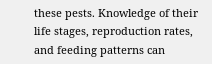these pests. Knowledge of their life stages, reproduction rates, and feeding patterns can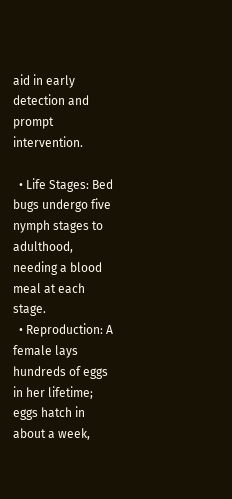aid in early detection and prompt intervention.

  • Life Stages: Bed bugs undergo five nymph stages to adulthood, needing a blood meal at each stage.
  • Reproduction: A female lays hundreds of eggs in her lifetime; eggs hatch in about a week,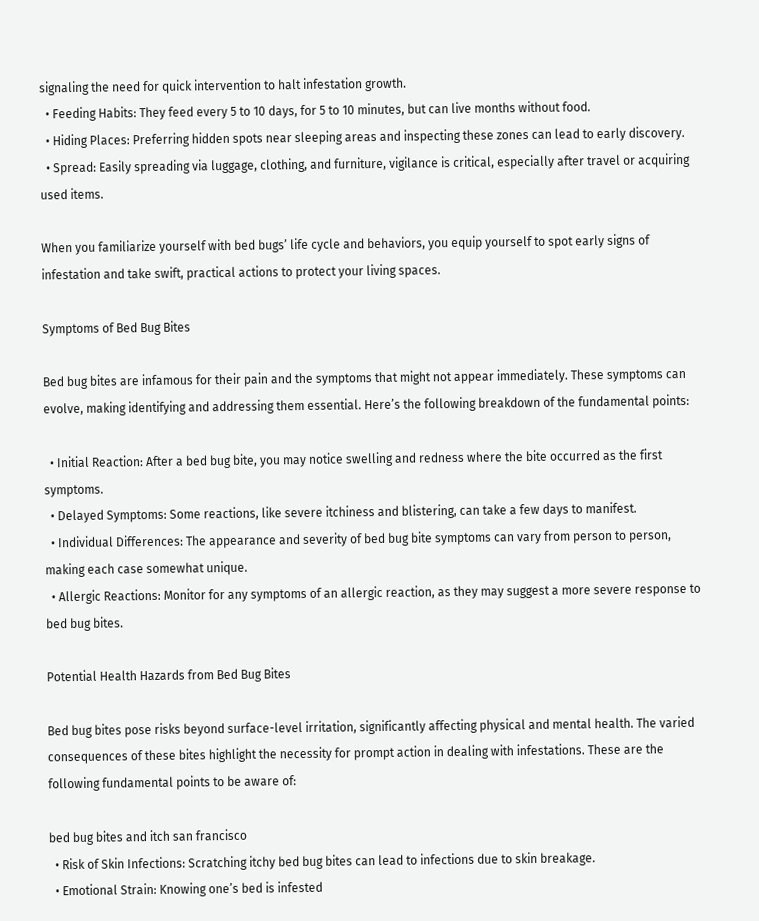signaling the need for quick intervention to halt infestation growth.
  • Feeding Habits: They feed every 5 to 10 days, for 5 to 10 minutes, but can live months without food.
  • Hiding Places: Preferring hidden spots near sleeping areas and inspecting these zones can lead to early discovery.
  • Spread: Easily spreading via luggage, clothing, and furniture, vigilance is critical, especially after travel or acquiring used items.

When you familiarize yourself with bed bugs’ life cycle and behaviors, you equip yourself to spot early signs of infestation and take swift, practical actions to protect your living spaces.

Symptoms of Bed Bug Bites

Bed bug bites are infamous for their pain and the symptoms that might not appear immediately. These symptoms can evolve, making identifying and addressing them essential. Here’s the following breakdown of the fundamental points:

  • Initial Reaction: After a bed bug bite, you may notice swelling and redness where the bite occurred as the first symptoms.
  • Delayed Symptoms: Some reactions, like severe itchiness and blistering, can take a few days to manifest.
  • Individual Differences: The appearance and severity of bed bug bite symptoms can vary from person to person, making each case somewhat unique.
  • Allergic Reactions: Monitor for any symptoms of an allergic reaction, as they may suggest a more severe response to bed bug bites.

Potential Health Hazards from Bed Bug Bites

Bed bug bites pose risks beyond surface-level irritation, significantly affecting physical and mental health. The varied consequences of these bites highlight the necessity for prompt action in dealing with infestations. These are the following fundamental points to be aware of:

bed bug bites and itch san francisco
  • Risk of Skin Infections: Scratching itchy bed bug bites can lead to infections due to skin breakage.
  • Emotional Strain: Knowing one’s bed is infested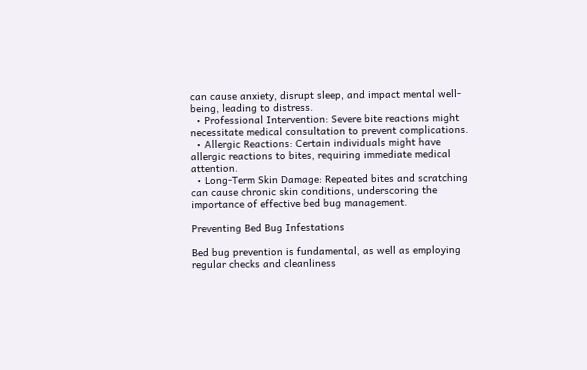can cause anxiety, disrupt sleep, and impact mental well-being, leading to distress.
  • Professional Intervention: Severe bite reactions might necessitate medical consultation to prevent complications.
  • Allergic Reactions: Certain individuals might have allergic reactions to bites, requiring immediate medical attention.
  • Long-Term Skin Damage: Repeated bites and scratching can cause chronic skin conditions, underscoring the importance of effective bed bug management.

Preventing Bed Bug Infestations

Bed bug prevention is fundamental, as well as employing regular checks and cleanliness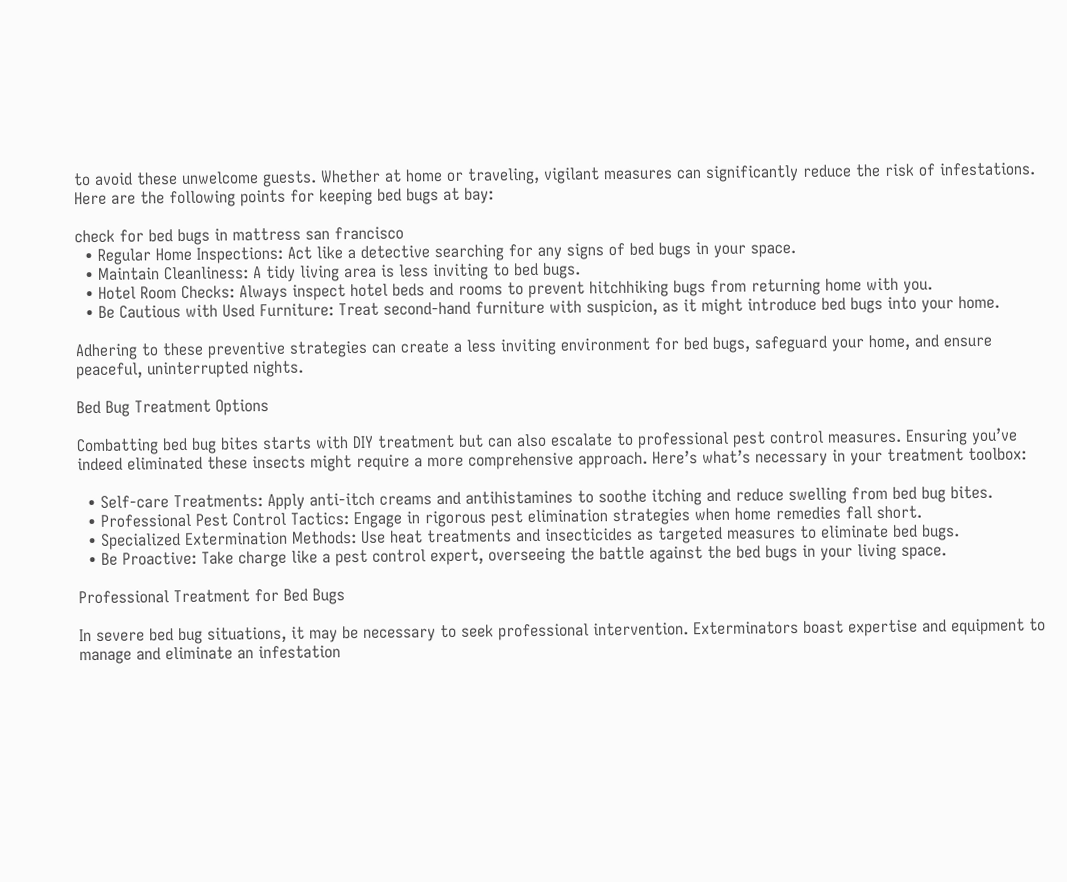to avoid these unwelcome guests. Whether at home or traveling, vigilant measures can significantly reduce the risk of infestations. Here are the following points for keeping bed bugs at bay:

check for bed bugs in mattress san francisco
  • Regular Home Inspections: Act like a detective searching for any signs of bed bugs in your space.
  • Maintain Cleanliness: A tidy living area is less inviting to bed bugs.
  • Hotel Room Checks: Always inspect hotel beds and rooms to prevent hitchhiking bugs from returning home with you.
  • Be Cautious with Used Furniture: Treat second-hand furniture with suspicion, as it might introduce bed bugs into your home.

Adhering to these preventive strategies can create a less inviting environment for bed bugs, safeguard your home, and ensure peaceful, uninterrupted nights.

Bed Bug Treatment Options

Combatting bed bug bites starts with DIY treatment but can also escalate to professional pest control measures. Ensuring you’ve indeed eliminated these insects might require a more comprehensive approach. Here’s what’s necessary in your treatment toolbox:

  • Self-care Treatments: Apply anti-itch creams and antihistamines to soothe itching and reduce swelling from bed bug bites.
  • Professional Pest Control Tactics: Engage in rigorous pest elimination strategies when home remedies fall short.
  • Specialized Extermination Methods: Use heat treatments and insecticides as targeted measures to eliminate bed bugs.
  • Be Proactive: Take charge like a pest control expert, overseeing the battle against the bed bugs in your living space.

Professional Treatment for Bed Bugs

In severe bed bug situations, it may be necessary to seek professional intervention. Exterminators boast expertise and equipment to manage and eliminate an infestation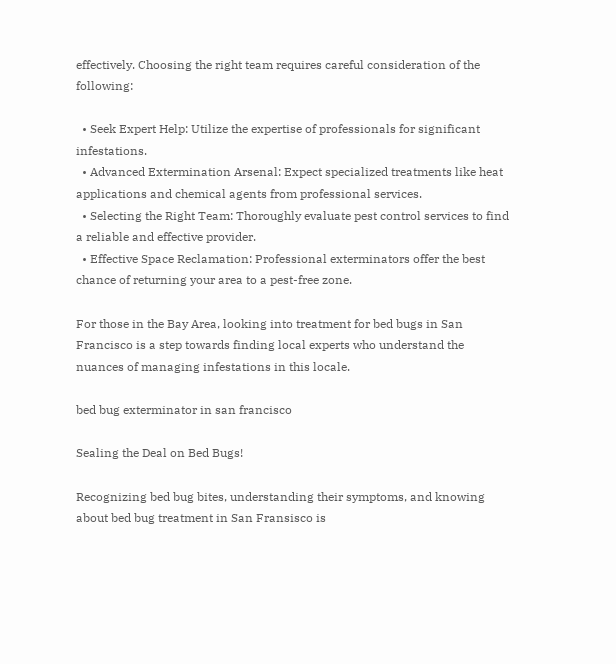effectively. Choosing the right team requires careful consideration of the following:

  • Seek Expert Help: Utilize the expertise of professionals for significant infestations.
  • Advanced Extermination Arsenal: Expect specialized treatments like heat applications and chemical agents from professional services.
  • Selecting the Right Team: Thoroughly evaluate pest control services to find a reliable and effective provider.
  • Effective Space Reclamation: Professional exterminators offer the best chance of returning your area to a pest-free zone.

For those in the Bay Area, looking into treatment for bed bugs in San Francisco is a step towards finding local experts who understand the nuances of managing infestations in this locale.

bed bug exterminator in san francisco

Sealing the Deal on Bed Bugs!

Recognizing bed bug bites, understanding their symptoms, and knowing about bed bug treatment in San Fransisco is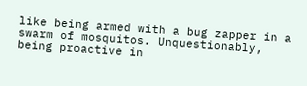like being armed with a bug zapper in a swarm of mosquitos. Unquestionably, being proactive in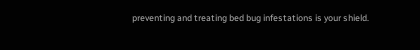preventing and treating bed bug infestations is your shield.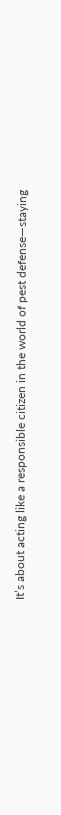It’s about acting like a responsible citizen in the world of pest defense—staying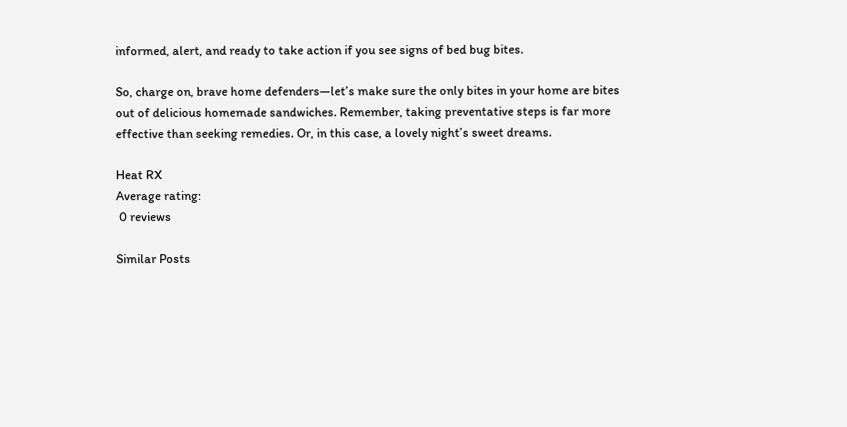informed, alert, and ready to take action if you see signs of bed bug bites.

So, charge on, brave home defenders—let’s make sure the only bites in your home are bites out of delicious homemade sandwiches. Remember, taking preventative steps is far more effective than seeking remedies. Or, in this case, a lovely night’s sweet dreams.

Heat RX
Average rating:
 0 reviews

Similar Posts